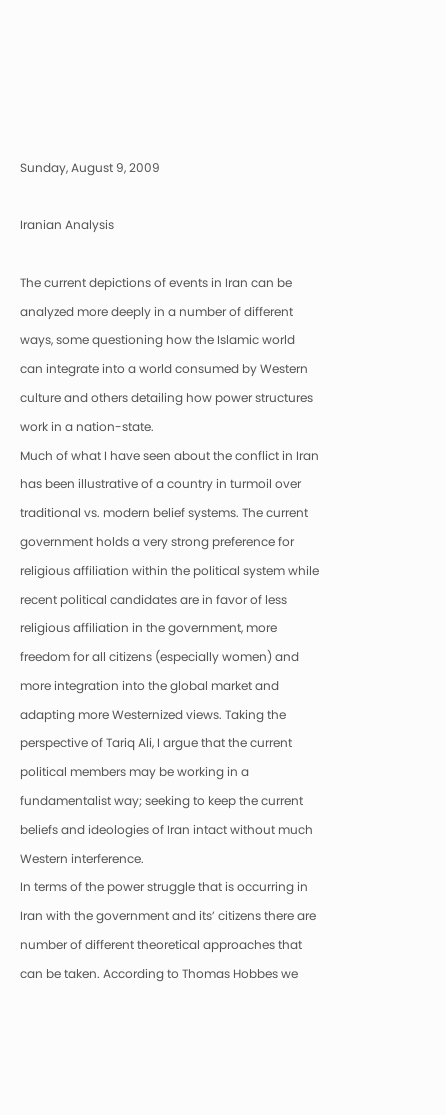Sunday, August 9, 2009

Iranian Analysis

The current depictions of events in Iran can be analyzed more deeply in a number of different ways, some questioning how the Islamic world can integrate into a world consumed by Western culture and others detailing how power structures work in a nation-state.
Much of what I have seen about the conflict in Iran has been illustrative of a country in turmoil over traditional vs. modern belief systems. The current government holds a very strong preference for religious affiliation within the political system while recent political candidates are in favor of less religious affiliation in the government, more freedom for all citizens (especially women) and more integration into the global market and adapting more Westernized views. Taking the perspective of Tariq Ali, I argue that the current political members may be working in a fundamentalist way; seeking to keep the current beliefs and ideologies of Iran intact without much Western interference.
In terms of the power struggle that is occurring in Iran with the government and its’ citizens there are number of different theoretical approaches that can be taken. According to Thomas Hobbes we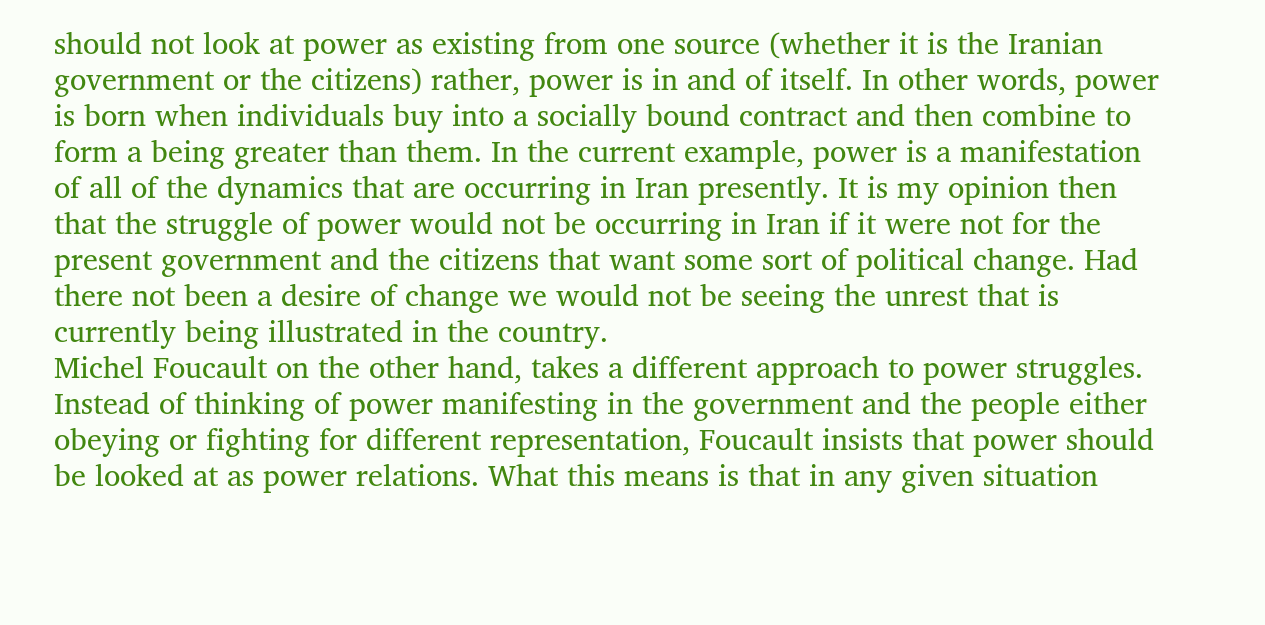should not look at power as existing from one source (whether it is the Iranian government or the citizens) rather, power is in and of itself. In other words, power is born when individuals buy into a socially bound contract and then combine to form a being greater than them. In the current example, power is a manifestation of all of the dynamics that are occurring in Iran presently. It is my opinion then that the struggle of power would not be occurring in Iran if it were not for the present government and the citizens that want some sort of political change. Had there not been a desire of change we would not be seeing the unrest that is currently being illustrated in the country.
Michel Foucault on the other hand, takes a different approach to power struggles. Instead of thinking of power manifesting in the government and the people either obeying or fighting for different representation, Foucault insists that power should be looked at as power relations. What this means is that in any given situation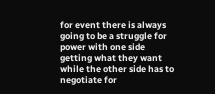for event there is always going to be a struggle for power with one side getting what they want while the other side has to negotiate for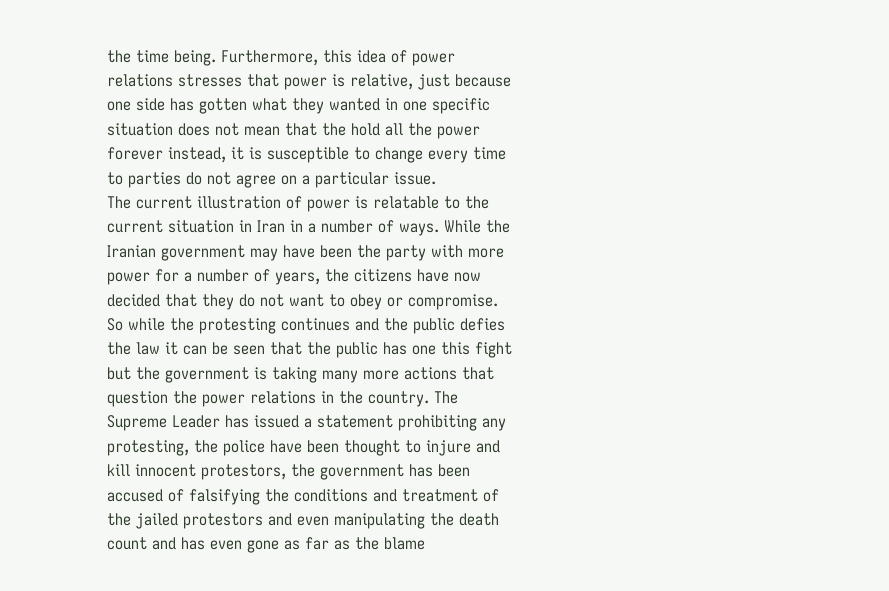the time being. Furthermore, this idea of power relations stresses that power is relative, just because one side has gotten what they wanted in one specific situation does not mean that the hold all the power forever instead, it is susceptible to change every time to parties do not agree on a particular issue.
The current illustration of power is relatable to the current situation in Iran in a number of ways. While the Iranian government may have been the party with more power for a number of years, the citizens have now decided that they do not want to obey or compromise. So while the protesting continues and the public defies the law it can be seen that the public has one this fight but the government is taking many more actions that question the power relations in the country. The Supreme Leader has issued a statement prohibiting any protesting, the police have been thought to injure and kill innocent protestors, the government has been accused of falsifying the conditions and treatment of the jailed protestors and even manipulating the death count and has even gone as far as the blame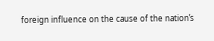foreign influence on the cause of the nation’s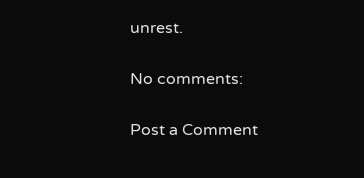unrest.

No comments:

Post a Comment